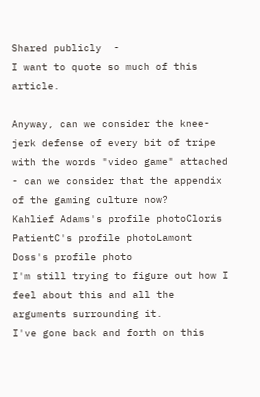Shared publicly  -
I want to quote so much of this article.

Anyway, can we consider the knee-jerk defense of every bit of tripe with the words "video game" attached - can we consider that the appendix of the gaming culture now?
Kahlief Adams's profile photoCloris PatientC's profile photoLamont Doss's profile photo
I'm still trying to figure out how I feel about this and all the arguments surrounding it.
I've gone back and forth on this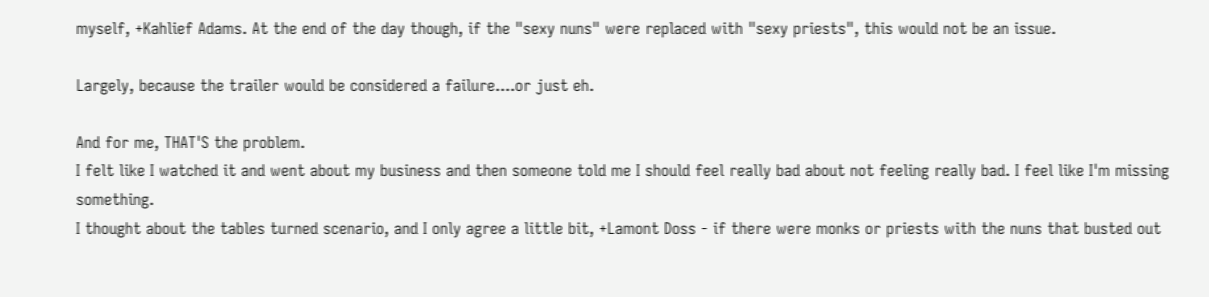myself, +Kahlief Adams. At the end of the day though, if the "sexy nuns" were replaced with "sexy priests", this would not be an issue.

Largely, because the trailer would be considered a failure....or just eh.

And for me, THAT'S the problem.
I felt like I watched it and went about my business and then someone told me I should feel really bad about not feeling really bad. I feel like I'm missing something.
I thought about the tables turned scenario, and I only agree a little bit, +Lamont Doss - if there were monks or priests with the nuns that busted out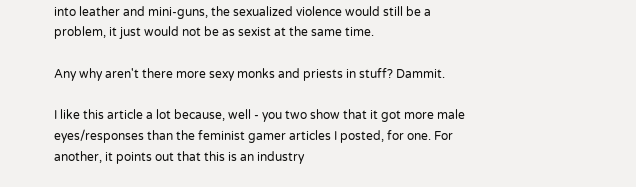into leather and mini-guns, the sexualized violence would still be a problem, it just would not be as sexist at the same time.

Any why aren't there more sexy monks and priests in stuff? Dammit.

I like this article a lot because, well - you two show that it got more male eyes/responses than the feminist gamer articles I posted, for one. For another, it points out that this is an industry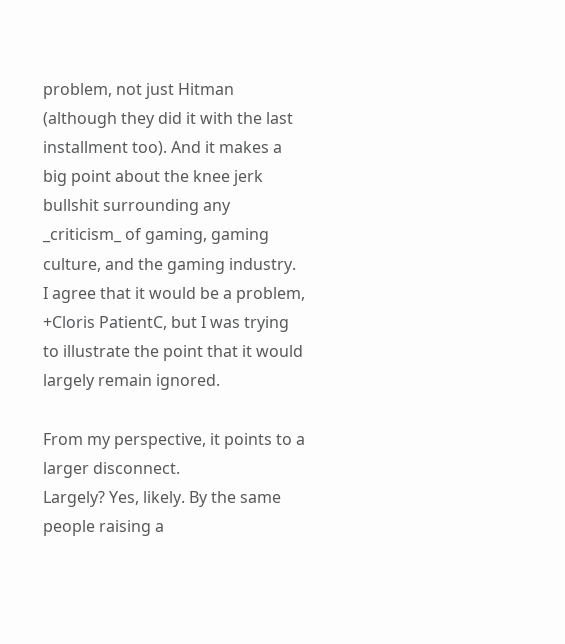problem, not just Hitman (although they did it with the last installment too). And it makes a big point about the knee jerk bullshit surrounding any _criticism_ of gaming, gaming culture, and the gaming industry.
I agree that it would be a problem, +Cloris PatientC, but I was trying to illustrate the point that it would largely remain ignored.

From my perspective, it points to a larger disconnect.
Largely? Yes, likely. By the same people raising a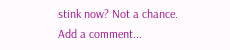stink now? Not a chance.
Add a comment...